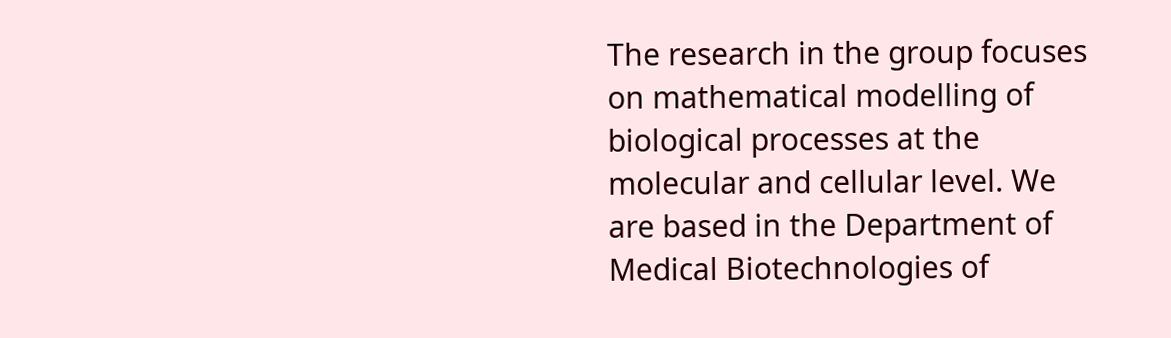The research in the group focuses on mathematical modelling of biological processes at the molecular and cellular level. We are based in the Department of Medical Biotechnologies of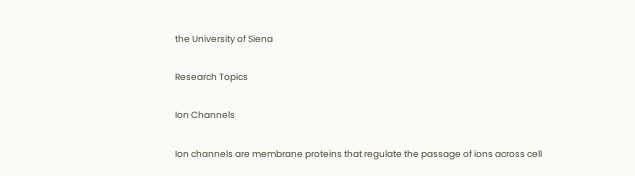the University of Siena

Research Topics

Ion Channels

Ion channels are membrane proteins that regulate the passage of ions across cell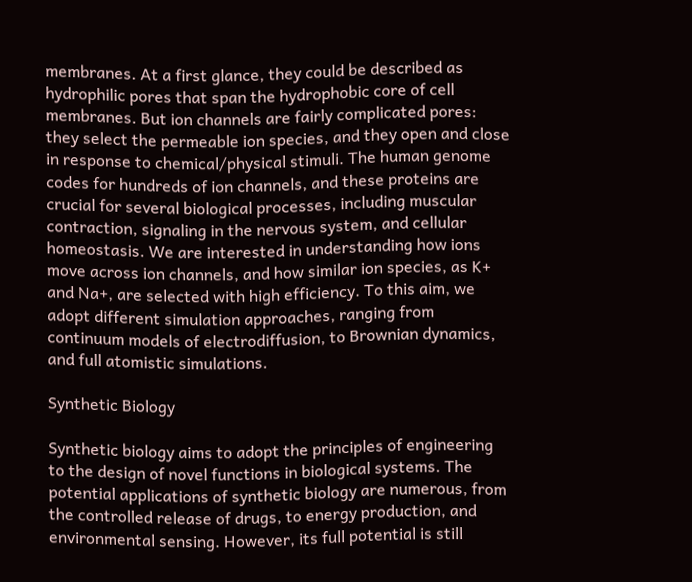membranes. At a first glance, they could be described as hydrophilic pores that span the hydrophobic core of cell membranes. But ion channels are fairly complicated pores: they select the permeable ion species, and they open and close in response to chemical/physical stimuli. The human genome codes for hundreds of ion channels, and these proteins are crucial for several biological processes, including muscular contraction, signaling in the nervous system, and cellular homeostasis. We are interested in understanding how ions move across ion channels, and how similar ion species, as K+ and Na+, are selected with high efficiency. To this aim, we adopt different simulation approaches, ranging from continuum models of electrodiffusion, to Brownian dynamics, and full atomistic simulations.

Synthetic Biology

Synthetic biology aims to adopt the principles of engineering to the design of novel functions in biological systems. The potential applications of synthetic biology are numerous, from the controlled release of drugs, to energy production, and environmental sensing. However, its full potential is still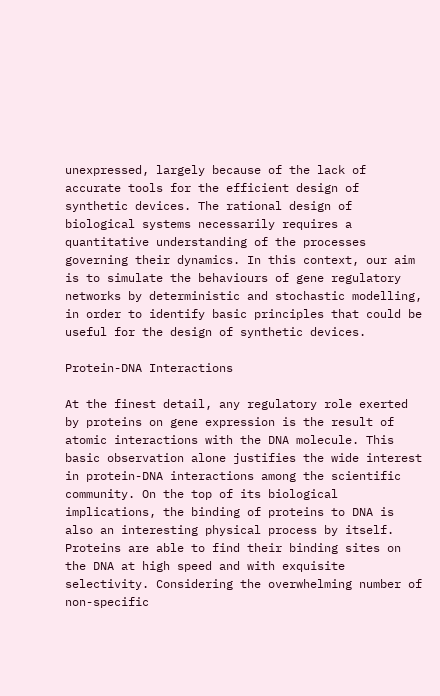unexpressed, largely because of the lack of accurate tools for the efficient design of synthetic devices. The rational design of biological systems necessarily requires a quantitative understanding of the processes governing their dynamics. In this context, our aim is to simulate the behaviours of gene regulatory networks by deterministic and stochastic modelling, in order to identify basic principles that could be useful for the design of synthetic devices.

Protein-DNA Interactions

At the finest detail, any regulatory role exerted by proteins on gene expression is the result of atomic interactions with the DNA molecule. This basic observation alone justifies the wide interest in protein-DNA interactions among the scientific community. On the top of its biological implications, the binding of proteins to DNA is also an interesting physical process by itself. Proteins are able to find their binding sites on the DNA at high speed and with exquisite selectivity. Considering the overwhelming number of non-specific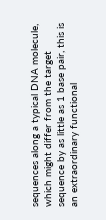sequences along a typical DNA molecule, which might differ from the target sequence by as little as 1 base pair, this is an extraordinary functional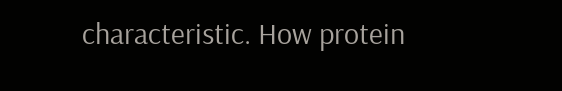characteristic. How protein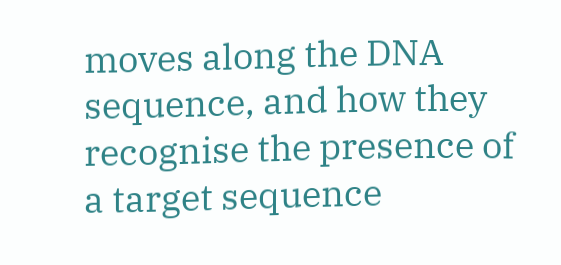moves along the DNA sequence, and how they recognise the presence of a target sequence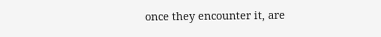once they encounter it, are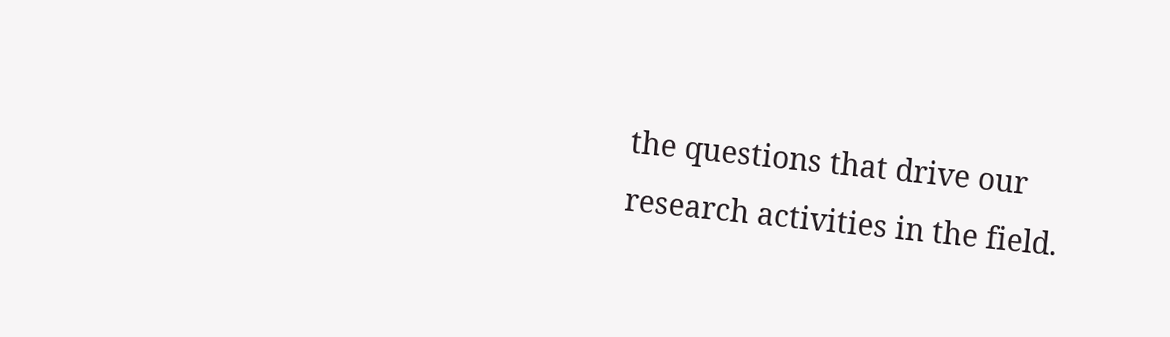the questions that drive our research activities in the field.